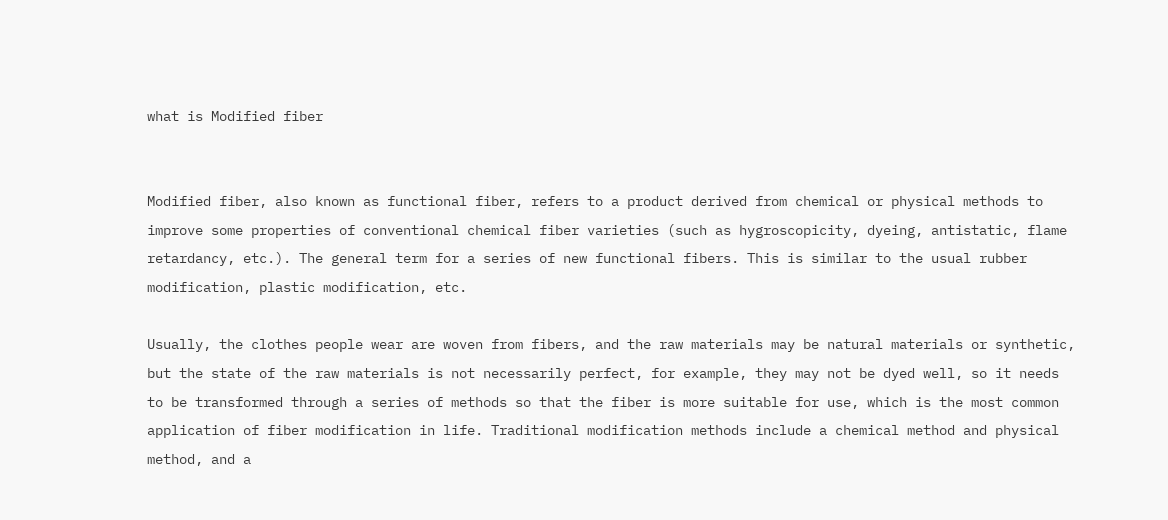what is Modified fiber


Modified fiber, also known as functional fiber, refers to a product derived from chemical or physical methods to improve some properties of conventional chemical fiber varieties (such as hygroscopicity, dyeing, antistatic, flame retardancy, etc.). The general term for a series of new functional fibers. This is similar to the usual rubber modification, plastic modification, etc.

Usually, the clothes people wear are woven from fibers, and the raw materials may be natural materials or synthetic, but the state of the raw materials is not necessarily perfect, for example, they may not be dyed well, so it needs to be transformed through a series of methods so that the fiber is more suitable for use, which is the most common application of fiber modification in life. Traditional modification methods include a chemical method and physical method, and a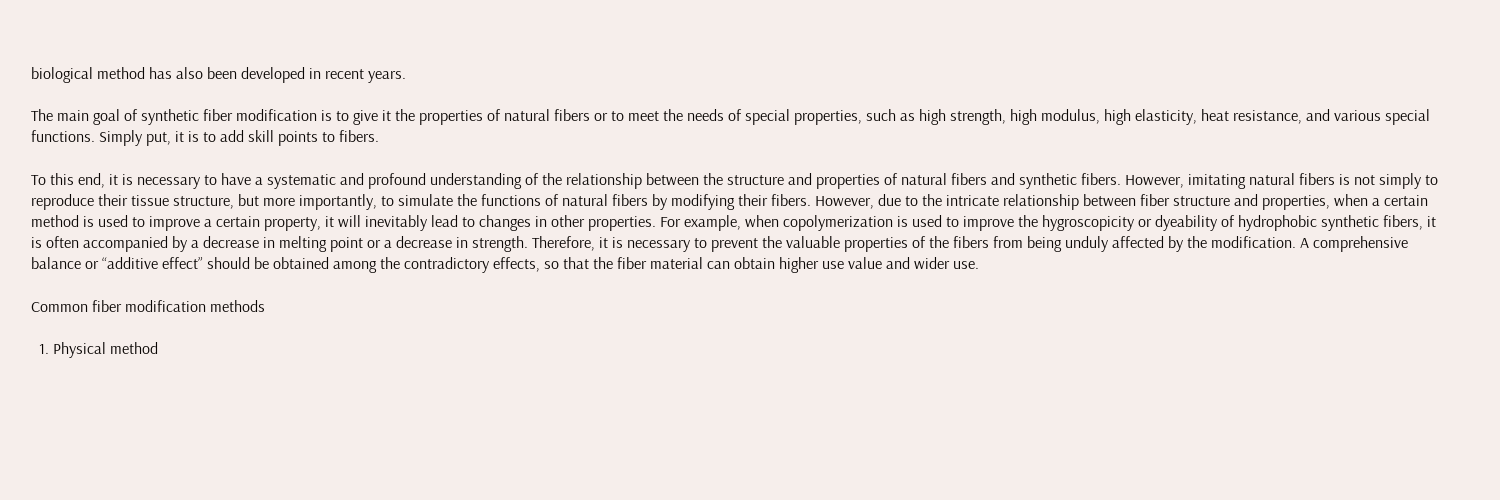biological method has also been developed in recent years.

The main goal of synthetic fiber modification is to give it the properties of natural fibers or to meet the needs of special properties, such as high strength, high modulus, high elasticity, heat resistance, and various special functions. Simply put, it is to add skill points to fibers.

To this end, it is necessary to have a systematic and profound understanding of the relationship between the structure and properties of natural fibers and synthetic fibers. However, imitating natural fibers is not simply to reproduce their tissue structure, but more importantly, to simulate the functions of natural fibers by modifying their fibers. However, due to the intricate relationship between fiber structure and properties, when a certain method is used to improve a certain property, it will inevitably lead to changes in other properties. For example, when copolymerization is used to improve the hygroscopicity or dyeability of hydrophobic synthetic fibers, it is often accompanied by a decrease in melting point or a decrease in strength. Therefore, it is necessary to prevent the valuable properties of the fibers from being unduly affected by the modification. A comprehensive balance or “additive effect” should be obtained among the contradictory effects, so that the fiber material can obtain higher use value and wider use.

Common fiber modification methods

  1. Physical method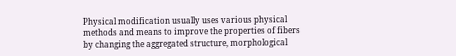Physical modification usually uses various physical methods and means to improve the properties of fibers by changing the aggregated structure, morphological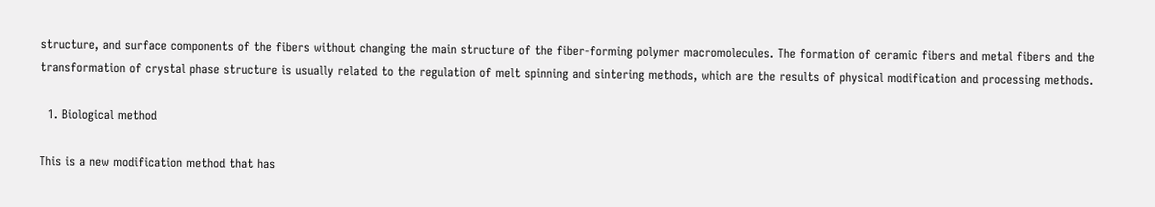structure, and surface components of the fibers without changing the main structure of the fiber-forming polymer macromolecules. The formation of ceramic fibers and metal fibers and the transformation of crystal phase structure is usually related to the regulation of melt spinning and sintering methods, which are the results of physical modification and processing methods.

  1. Biological method

This is a new modification method that has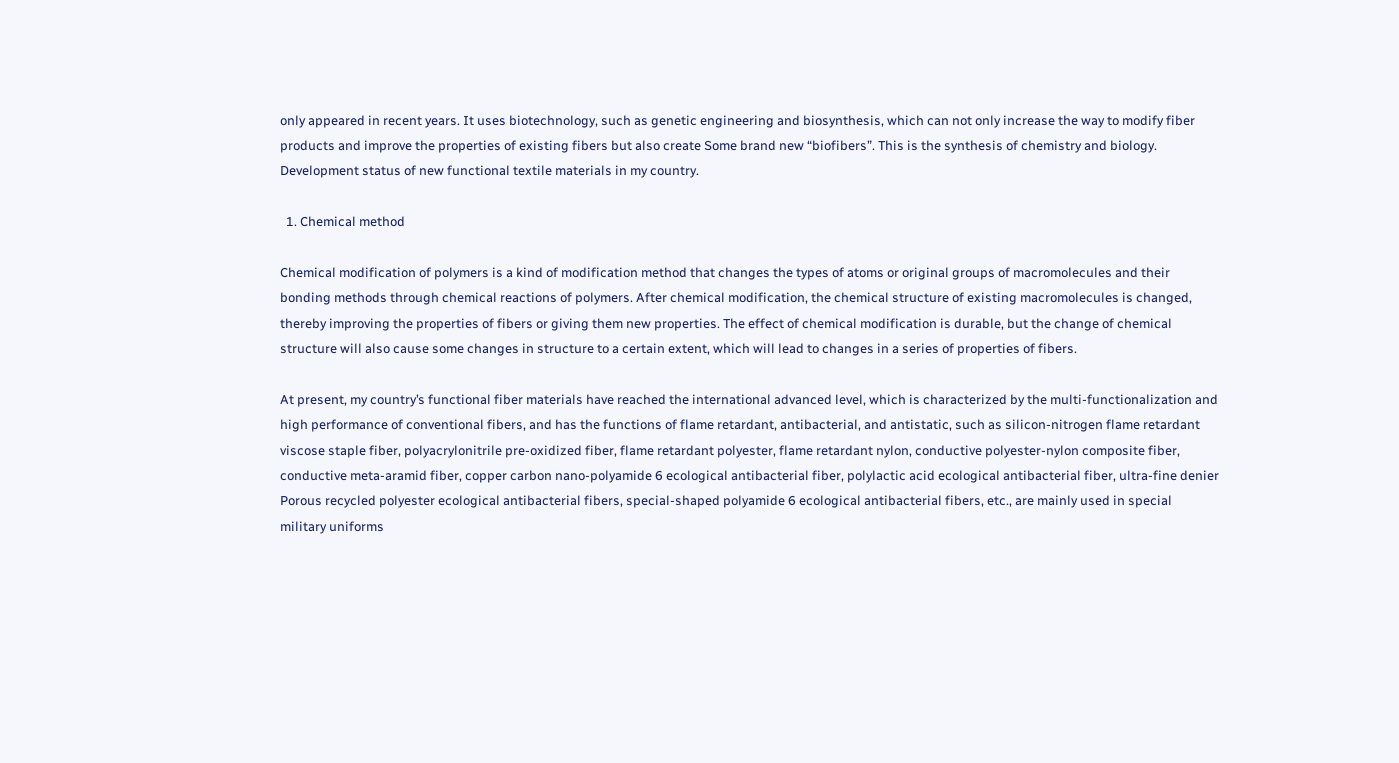only appeared in recent years. It uses biotechnology, such as genetic engineering and biosynthesis, which can not only increase the way to modify fiber products and improve the properties of existing fibers but also create Some brand new “biofibers”. This is the synthesis of chemistry and biology. Development status of new functional textile materials in my country.

  1. Chemical method

Chemical modification of polymers is a kind of modification method that changes the types of atoms or original groups of macromolecules and their bonding methods through chemical reactions of polymers. After chemical modification, the chemical structure of existing macromolecules is changed, thereby improving the properties of fibers or giving them new properties. The effect of chemical modification is durable, but the change of chemical structure will also cause some changes in structure to a certain extent, which will lead to changes in a series of properties of fibers.

At present, my country’s functional fiber materials have reached the international advanced level, which is characterized by the multi-functionalization and high performance of conventional fibers, and has the functions of flame retardant, antibacterial, and antistatic, such as silicon-nitrogen flame retardant viscose staple fiber, polyacrylonitrile pre-oxidized fiber, flame retardant polyester, flame retardant nylon, conductive polyester-nylon composite fiber, conductive meta-aramid fiber, copper carbon nano-polyamide 6 ecological antibacterial fiber, polylactic acid ecological antibacterial fiber, ultra-fine denier Porous recycled polyester ecological antibacterial fibers, special-shaped polyamide 6 ecological antibacterial fibers, etc., are mainly used in special military uniforms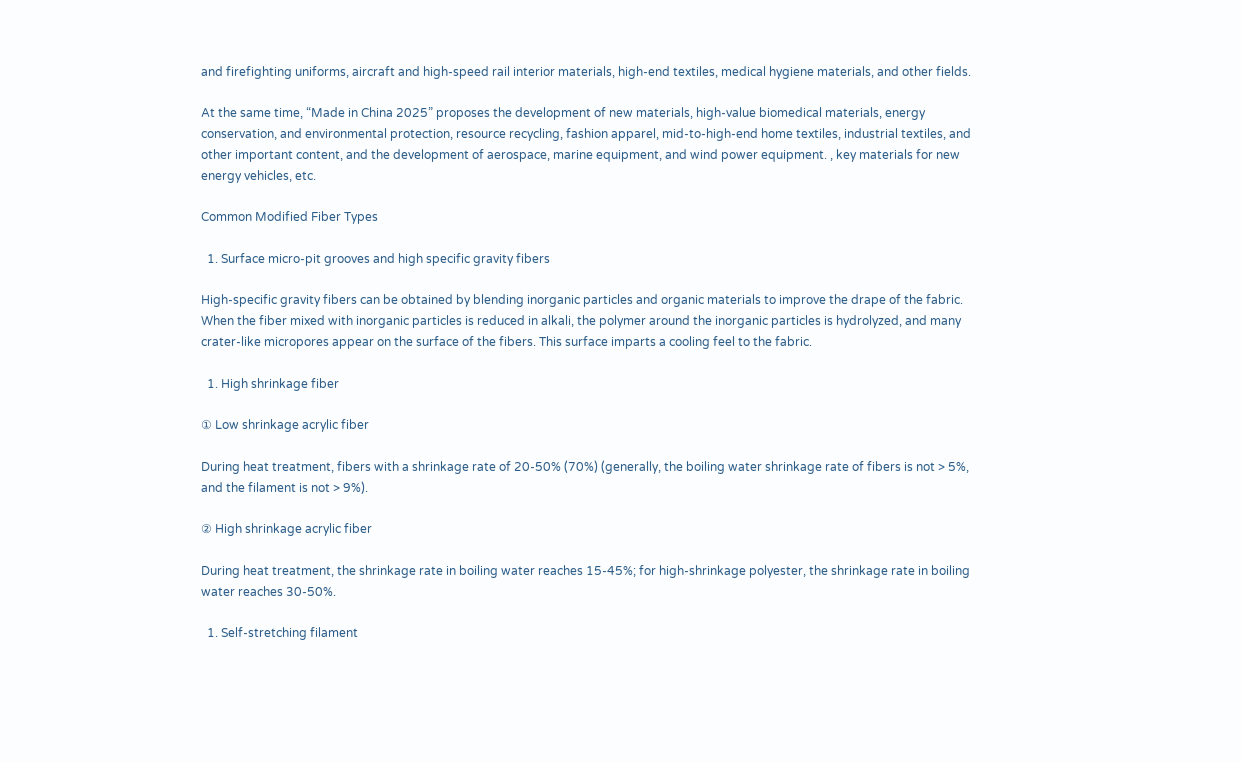and firefighting uniforms, aircraft and high-speed rail interior materials, high-end textiles, medical hygiene materials, and other fields.

At the same time, “Made in China 2025” proposes the development of new materials, high-value biomedical materials, energy conservation, and environmental protection, resource recycling, fashion apparel, mid-to-high-end home textiles, industrial textiles, and other important content, and the development of aerospace, marine equipment, and wind power equipment. , key materials for new energy vehicles, etc.

Common Modified Fiber Types

  1. Surface micro-pit grooves and high specific gravity fibers

High-specific gravity fibers can be obtained by blending inorganic particles and organic materials to improve the drape of the fabric. When the fiber mixed with inorganic particles is reduced in alkali, the polymer around the inorganic particles is hydrolyzed, and many crater-like micropores appear on the surface of the fibers. This surface imparts a cooling feel to the fabric.

  1. High shrinkage fiber

① Low shrinkage acrylic fiber

During heat treatment, fibers with a shrinkage rate of 20-50% (70%) (generally, the boiling water shrinkage rate of fibers is not > 5%, and the filament is not > 9%).

② High shrinkage acrylic fiber

During heat treatment, the shrinkage rate in boiling water reaches 15-45%; for high-shrinkage polyester, the shrinkage rate in boiling water reaches 30-50%.

  1. Self-stretching filament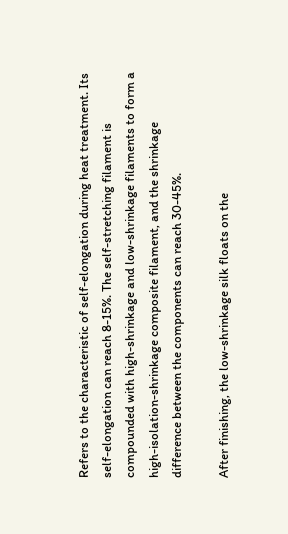Refers to the characteristic of self-elongation during heat treatment. Its self-elongation can reach 8-15%. The self-stretching filament is compounded with high-shrinkage and low-shrinkage filaments to form a high-isolation-shrinkage composite filament, and the shrinkage difference between the components can reach 30-45%.

After finishing, the low-shrinkage silk floats on the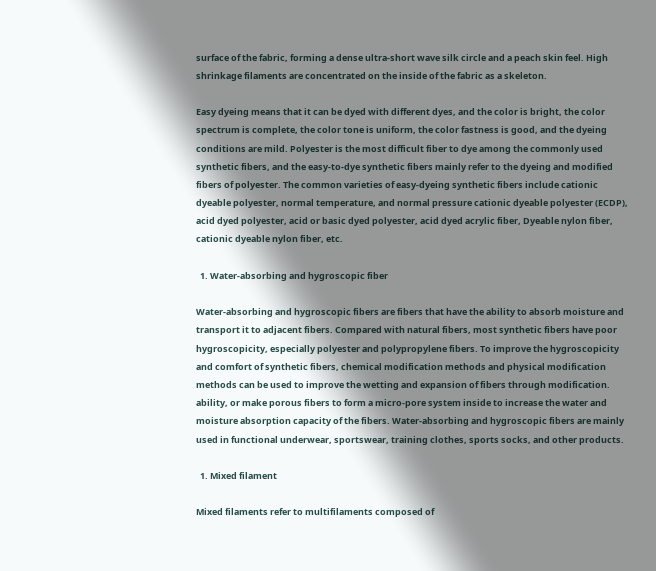surface of the fabric, forming a dense ultra-short wave silk circle and a peach skin feel. High shrinkage filaments are concentrated on the inside of the fabric as a skeleton.

Easy dyeing means that it can be dyed with different dyes, and the color is bright, the color spectrum is complete, the color tone is uniform, the color fastness is good, and the dyeing conditions are mild. Polyester is the most difficult fiber to dye among the commonly used synthetic fibers, and the easy-to-dye synthetic fibers mainly refer to the dyeing and modified fibers of polyester. The common varieties of easy-dyeing synthetic fibers include cationic dyeable polyester, normal temperature, and normal pressure cationic dyeable polyester (ECDP), acid dyed polyester, acid or basic dyed polyester, acid dyed acrylic fiber, Dyeable nylon fiber, cationic dyeable nylon fiber, etc.

  1. Water-absorbing and hygroscopic fiber

Water-absorbing and hygroscopic fibers are fibers that have the ability to absorb moisture and transport it to adjacent fibers. Compared with natural fibers, most synthetic fibers have poor hygroscopicity, especially polyester and polypropylene fibers. To improve the hygroscopicity and comfort of synthetic fibers, chemical modification methods and physical modification methods can be used to improve the wetting and expansion of fibers through modification. ability, or make porous fibers to form a micro-pore system inside to increase the water and moisture absorption capacity of the fibers. Water-absorbing and hygroscopic fibers are mainly used in functional underwear, sportswear, training clothes, sports socks, and other products.

  1. Mixed filament

Mixed filaments refer to multifilaments composed of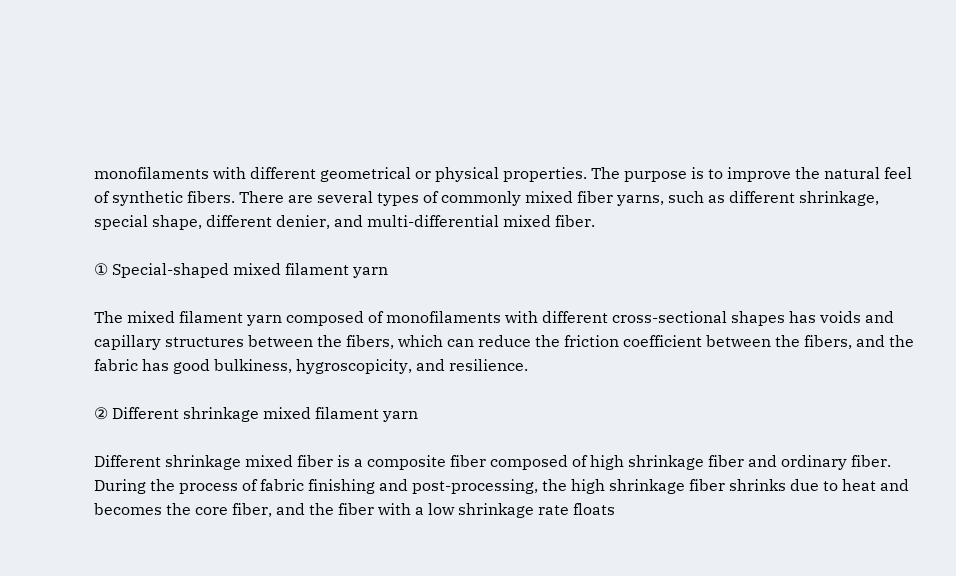monofilaments with different geometrical or physical properties. The purpose is to improve the natural feel of synthetic fibers. There are several types of commonly mixed fiber yarns, such as different shrinkage, special shape, different denier, and multi-differential mixed fiber.

① Special-shaped mixed filament yarn

The mixed filament yarn composed of monofilaments with different cross-sectional shapes has voids and capillary structures between the fibers, which can reduce the friction coefficient between the fibers, and the fabric has good bulkiness, hygroscopicity, and resilience.

② Different shrinkage mixed filament yarn

Different shrinkage mixed fiber is a composite fiber composed of high shrinkage fiber and ordinary fiber. During the process of fabric finishing and post-processing, the high shrinkage fiber shrinks due to heat and becomes the core fiber, and the fiber with a low shrinkage rate floats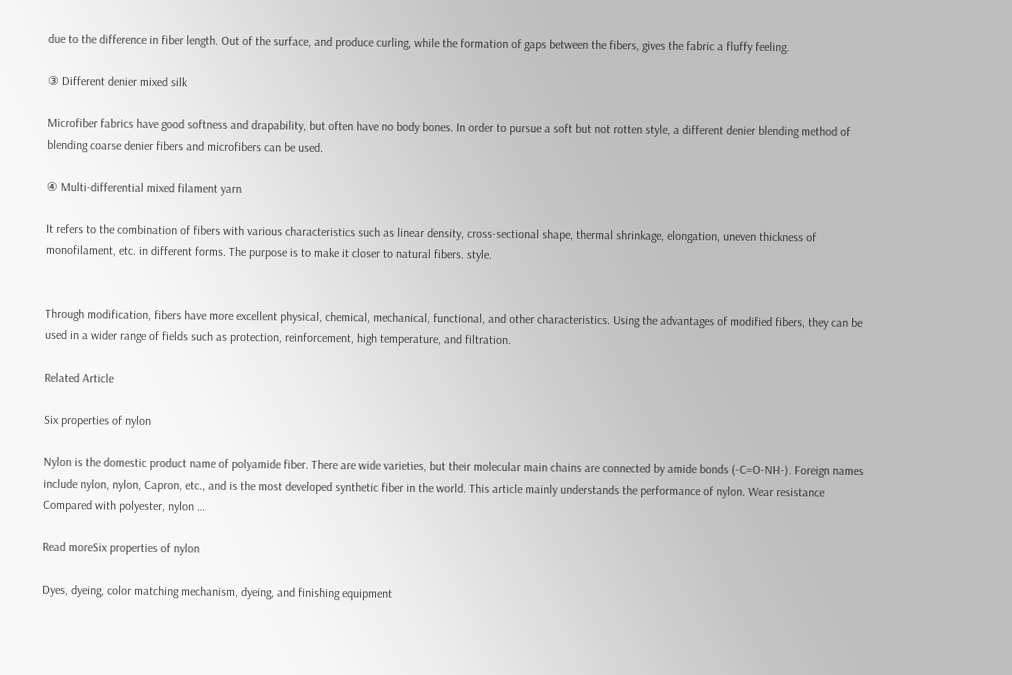due to the difference in fiber length. Out of the surface, and produce curling, while the formation of gaps between the fibers, gives the fabric a fluffy feeling.

③ Different denier mixed silk

Microfiber fabrics have good softness and drapability, but often have no body bones. In order to pursue a soft but not rotten style, a different denier blending method of blending coarse denier fibers and microfibers can be used.

④ Multi-differential mixed filament yarn

It refers to the combination of fibers with various characteristics such as linear density, cross-sectional shape, thermal shrinkage, elongation, uneven thickness of monofilament, etc. in different forms. The purpose is to make it closer to natural fibers. style.


Through modification, fibers have more excellent physical, chemical, mechanical, functional, and other characteristics. Using the advantages of modified fibers, they can be used in a wider range of fields such as protection, reinforcement, high temperature, and filtration.

Related Article

Six properties of nylon

Nylon is the domestic product name of polyamide fiber. There are wide varieties, but their molecular main chains are connected by amide bonds (-C=O-NH-). Foreign names include nylon, nylon, Capron, etc., and is the most developed synthetic fiber in the world. This article mainly understands the performance of nylon. Wear resistance Compared with polyester, nylon …

Read moreSix properties of nylon

Dyes, dyeing, color matching mechanism, dyeing, and finishing equipment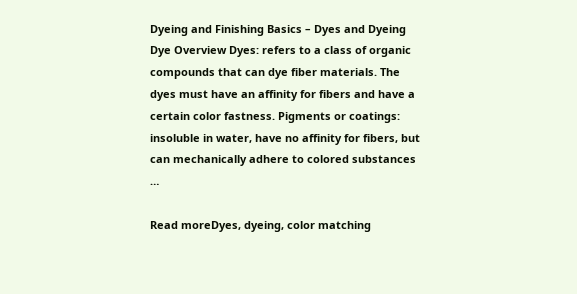Dyeing and Finishing Basics – Dyes and Dyeing Dye Overview Dyes: refers to a class of organic compounds that can dye fiber materials. The dyes must have an affinity for fibers and have a certain color fastness. Pigments or coatings: insoluble in water, have no affinity for fibers, but can mechanically adhere to colored substances …

Read moreDyes, dyeing, color matching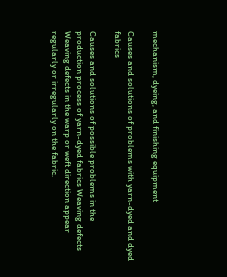mechanism, dyeing, and finishing equipment

Causes and solutions of problems with yarn-dyed and dyed fabrics

Causes and solutions of possible problems in the production process of yarn-dyed fabrics Weaving defects Weaving defects in the warp or weft direction appear regularly or irregularly on the fabric.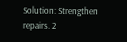Solution: Strengthen repairs. 2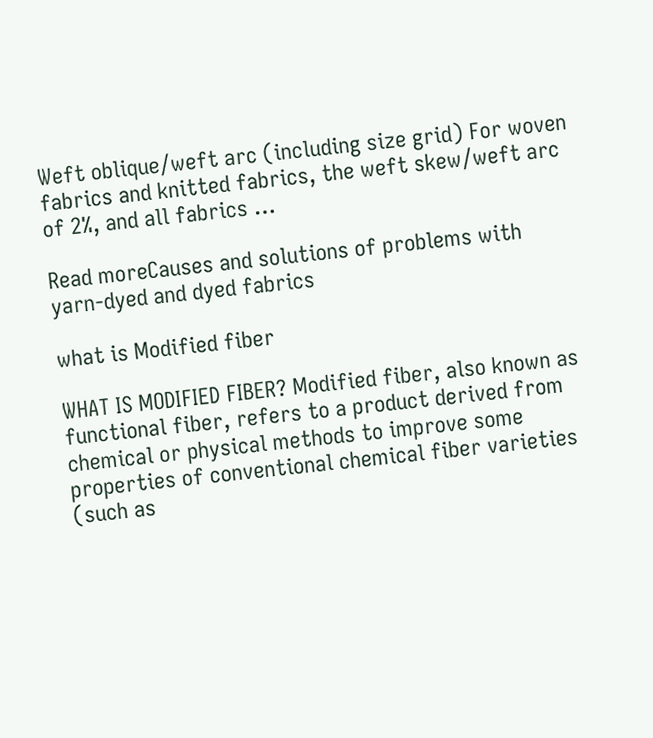Weft oblique/weft arc (including size grid) For woven fabrics and knitted fabrics, the weft skew/weft arc of 2%, and all fabrics …

Read moreCauses and solutions of problems with yarn-dyed and dyed fabrics

what is Modified fiber

WHAT IS MODIFIED FIBER? Modified fiber, also known as functional fiber, refers to a product derived from chemical or physical methods to improve some properties of conventional chemical fiber varieties (such as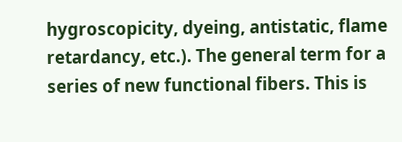hygroscopicity, dyeing, antistatic, flame retardancy, etc.). The general term for a series of new functional fibers. This is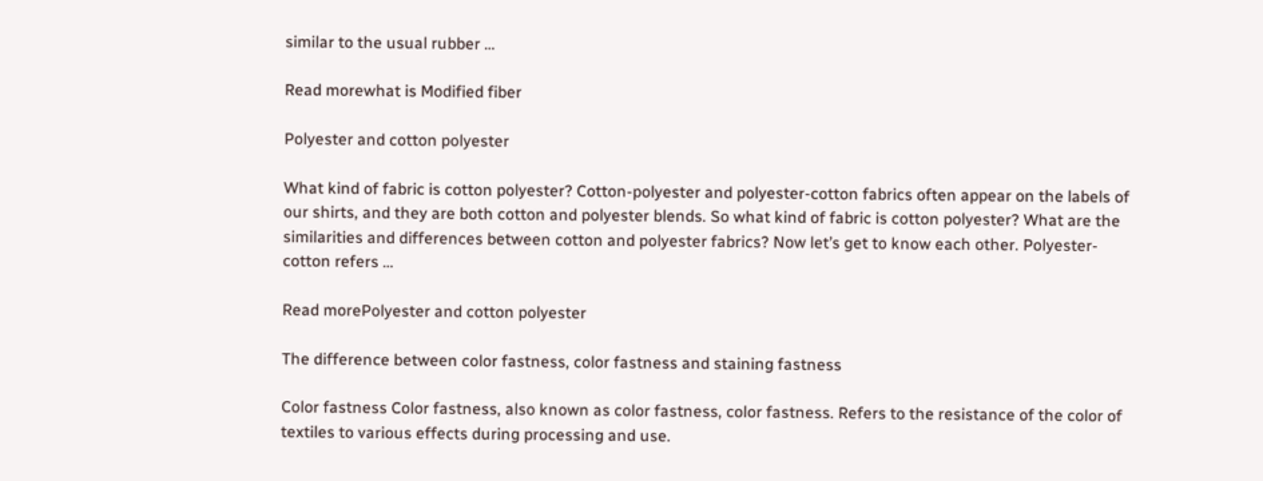similar to the usual rubber …

Read morewhat is Modified fiber

Polyester and cotton polyester

What kind of fabric is cotton polyester? Cotton-polyester and polyester-cotton fabrics often appear on the labels of our shirts, and they are both cotton and polyester blends. So what kind of fabric is cotton polyester? What are the similarities and differences between cotton and polyester fabrics? Now let’s get to know each other. Polyester-cotton refers …

Read morePolyester and cotton polyester

The difference between color fastness, color fastness and staining fastness

Color fastness Color fastness, also known as color fastness, color fastness. Refers to the resistance of the color of textiles to various effects during processing and use.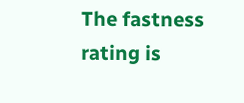The fastness rating is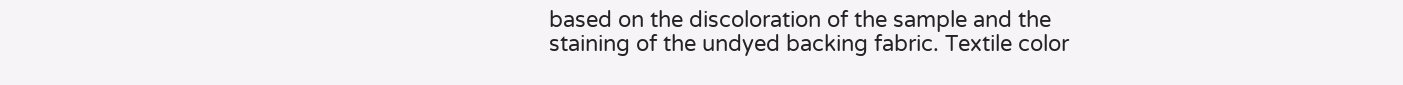based on the discoloration of the sample and the staining of the undyed backing fabric. Textile color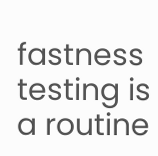fastness testing is a routine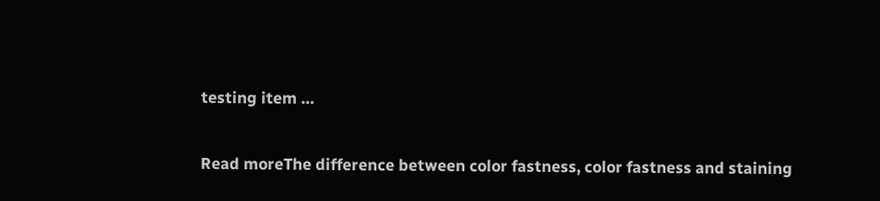testing item …

Read moreThe difference between color fastness, color fastness and staining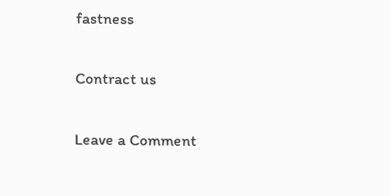fastness

Contract us

Leave a Comment